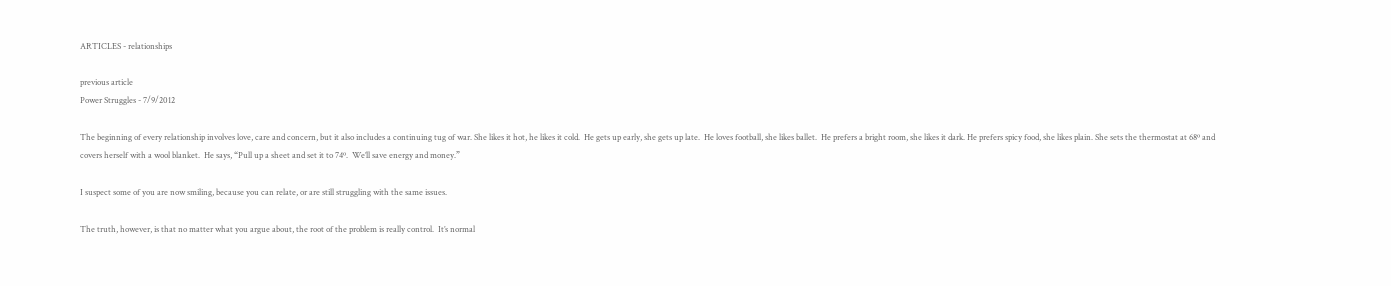ARTICLES - relationships

previous article
Power Struggles - 7/9/2012

The beginning of every relationship involves love, care and concern, but it also includes a continuing tug of war. She likes it hot, he likes it cold.  He gets up early, she gets up late.  He loves football, she likes ballet.  He prefers a bright room, she likes it dark. He prefers spicy food, she likes plain. She sets the thermostat at 68º and covers herself with a wool blanket.  He says, “Pull up a sheet and set it to 74º.  We’ll save energy and money.”

I suspect some of you are now smiling, because you can relate, or are still struggling with the same issues.

The truth, however, is that no matter what you argue about, the root of the problem is really control.  It’s normal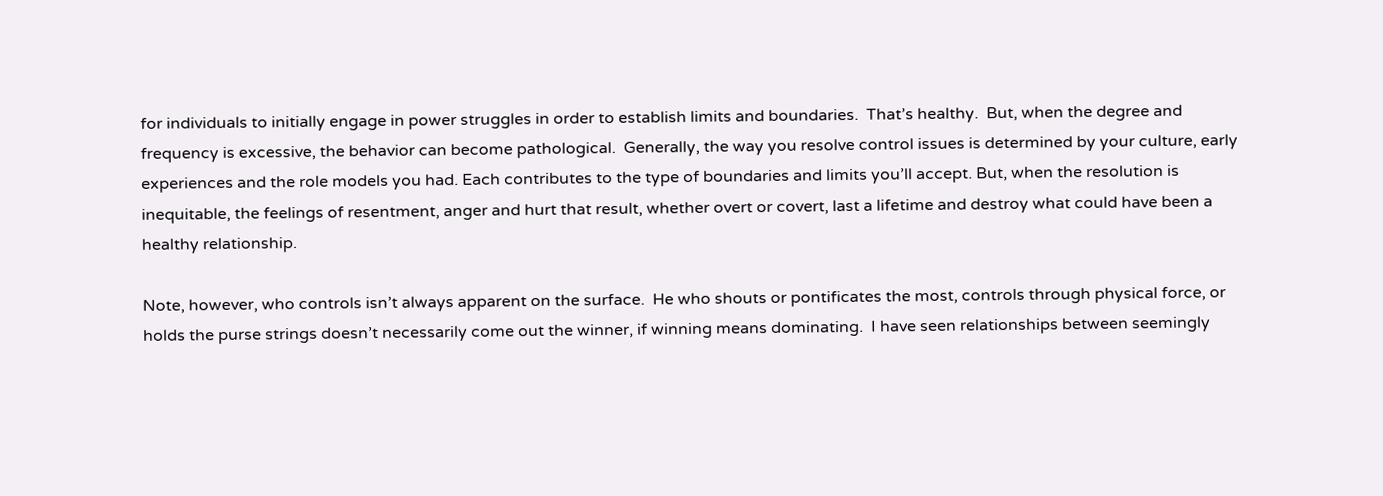for individuals to initially engage in power struggles in order to establish limits and boundaries.  That’s healthy.  But, when the degree and frequency is excessive, the behavior can become pathological.  Generally, the way you resolve control issues is determined by your culture, early experiences and the role models you had. Each contributes to the type of boundaries and limits you’ll accept. But, when the resolution is inequitable, the feelings of resentment, anger and hurt that result, whether overt or covert, last a lifetime and destroy what could have been a healthy relationship.

Note, however, who controls isn’t always apparent on the surface.  He who shouts or pontificates the most, controls through physical force, or holds the purse strings doesn’t necessarily come out the winner, if winning means dominating.  I have seen relationships between seemingly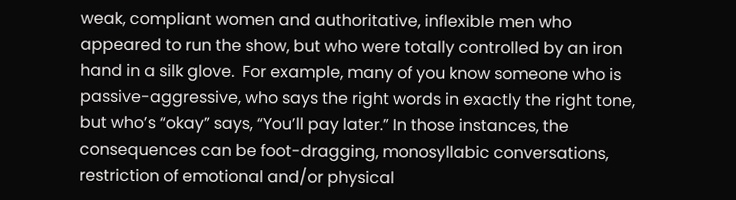weak, compliant women and authoritative, inflexible men who appeared to run the show, but who were totally controlled by an iron hand in a silk glove.  For example, many of you know someone who is passive-aggressive, who says the right words in exactly the right tone, but who’s “okay” says, “You’ll pay later.” In those instances, the consequences can be foot-dragging, monosyllabic conversations, restriction of emotional and/or physical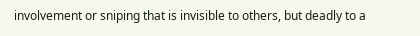involvement or sniping that is invisible to others, but deadly to a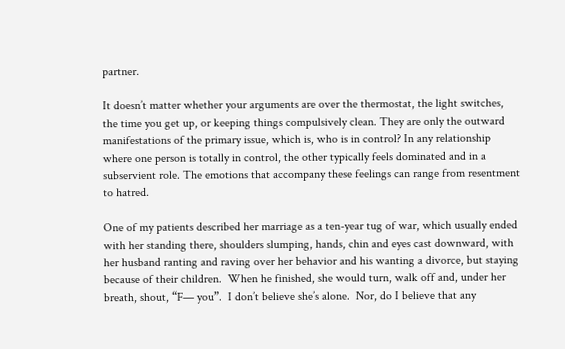partner.

It doesn’t matter whether your arguments are over the thermostat, the light switches, the time you get up, or keeping things compulsively clean. They are only the outward manifestations of the primary issue, which is, who is in control? In any relationship where one person is totally in control, the other typically feels dominated and in a subservient role. The emotions that accompany these feelings can range from resentment to hatred.

One of my patients described her marriage as a ten-year tug of war, which usually ended with her standing there, shoulders slumping, hands, chin and eyes cast downward, with her husband ranting and raving over her behavior and his wanting a divorce, but staying because of their children.  When he finished, she would turn, walk off and, under her breath, shout, “F— you”.  I don’t believe she’s alone.  Nor, do I believe that any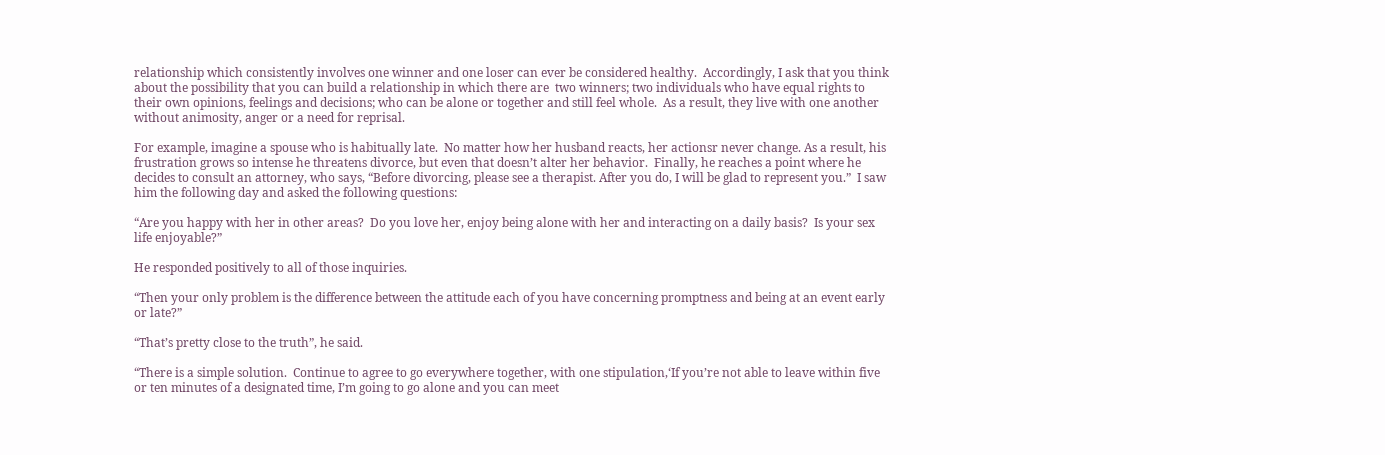relationship which consistently involves one winner and one loser can ever be considered healthy.  Accordingly, I ask that you think about the possibility that you can build a relationship in which there are  two winners; two individuals who have equal rights to their own opinions, feelings and decisions; who can be alone or together and still feel whole.  As a result, they live with one another without animosity, anger or a need for reprisal.

For example, imagine a spouse who is habitually late.  No matter how her husband reacts, her actionsr never change. As a result, his frustration grows so intense he threatens divorce, but even that doesn’t alter her behavior.  Finally, he reaches a point where he decides to consult an attorney, who says, “Before divorcing, please see a therapist. After you do, I will be glad to represent you.”  I saw him the following day and asked the following questions:

“Are you happy with her in other areas?  Do you love her, enjoy being alone with her and interacting on a daily basis?  Is your sex life enjoyable?”

He responded positively to all of those inquiries.

“Then your only problem is the difference between the attitude each of you have concerning promptness and being at an event early or late?”

“That’s pretty close to the truth”, he said.

“There is a simple solution.  Continue to agree to go everywhere together, with one stipulation,‘If you’re not able to leave within five or ten minutes of a designated time, I’m going to go alone and you can meet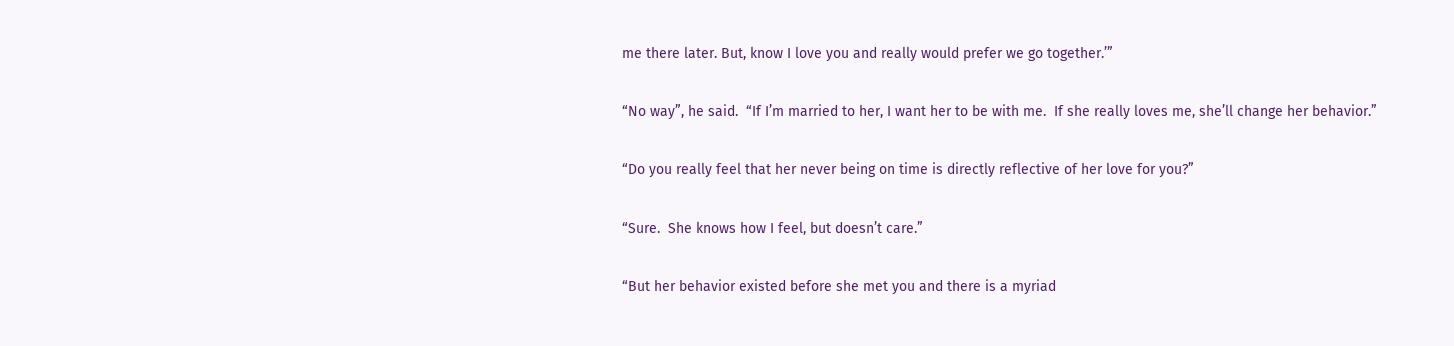me there later. But, know I love you and really would prefer we go together.’”

“No way”, he said.  “If I’m married to her, I want her to be with me.  If she really loves me, she’ll change her behavior.”

“Do you really feel that her never being on time is directly reflective of her love for you?”

“Sure.  She knows how I feel, but doesn’t care.”

“But her behavior existed before she met you and there is a myriad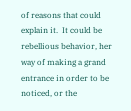of reasons that could explain it.  It could be rebellious behavior, her way of making a grand entrance in order to be noticed, or the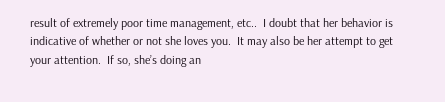result of extremely poor time management, etc..  I doubt that her behavior is indicative of whether or not she loves you.  It may also be her attempt to get your attention.  If so, she’s doing an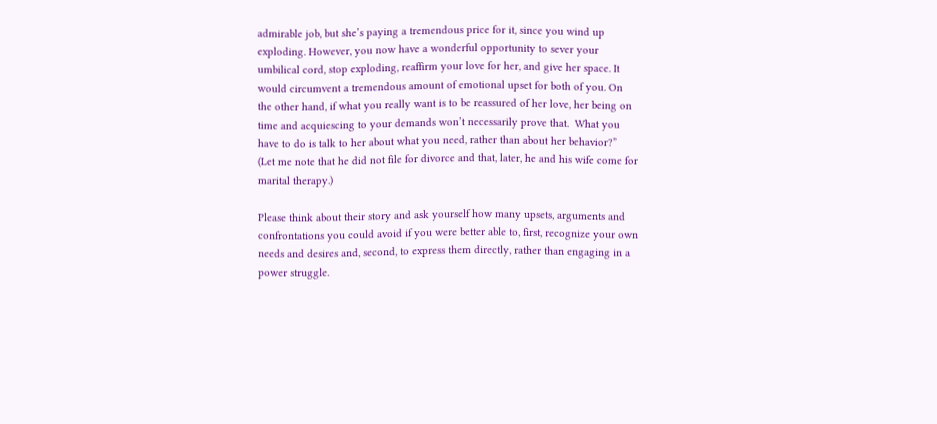admirable job, but she’s paying a tremendous price for it, since you wind up exploding. However, you now have a wonderful opportunity to sever your umbilical cord, stop exploding, reaffirm your love for her, and give her space. It would circumvent a tremendous amount of emotional upset for both of you. On the other hand, if what you really want is to be reassured of her love, her being on time and acquiescing to your demands won’t necessarily prove that.  What you have to do is talk to her about what you need, rather than about her behavior?”  (Let me note that he did not file for divorce and that, later, he and his wife come for marital therapy.)

Please think about their story and ask yourself how many upsets, arguments and confrontations you could avoid if you were better able to, first, recognize your own needs and desires and, second, to express them directly, rather than engaging in a power struggle.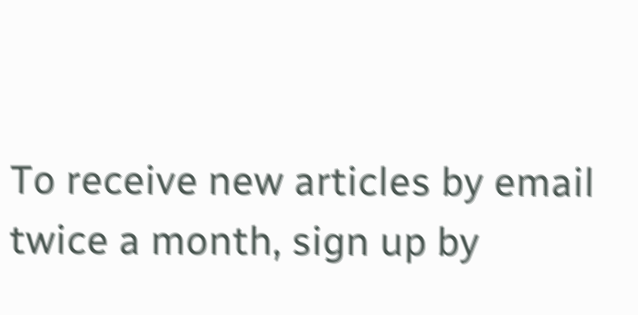To receive new articles by email twice a month, sign up by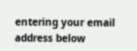entering your email address below